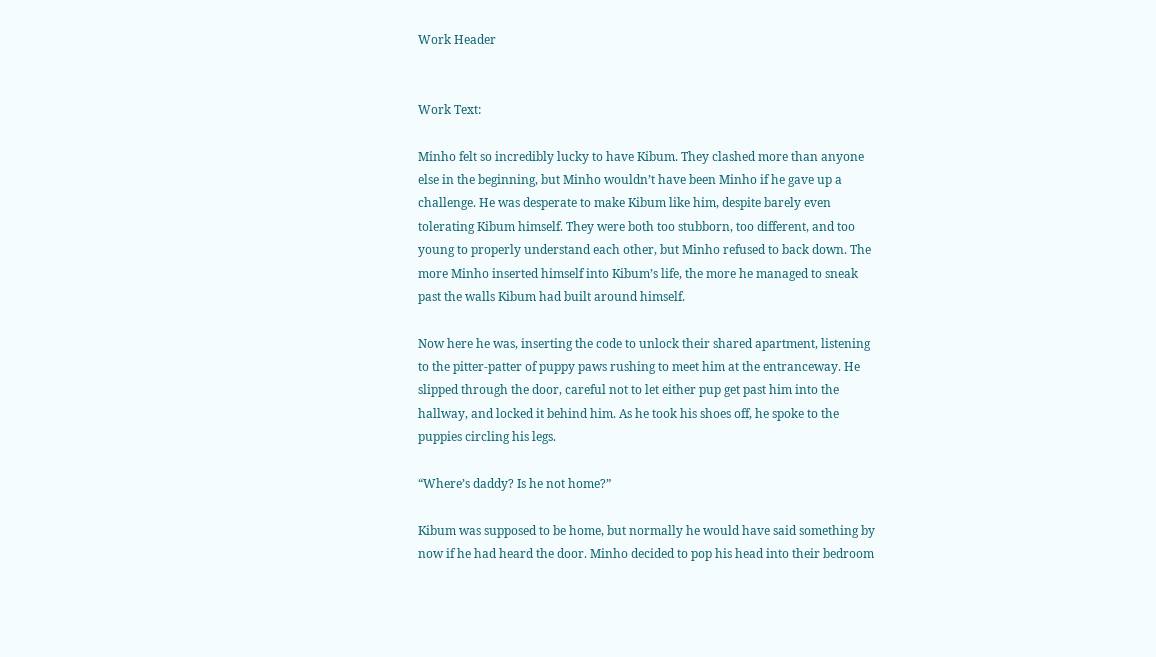Work Header


Work Text:

Minho felt so incredibly lucky to have Kibum. They clashed more than anyone else in the beginning, but Minho wouldn’t have been Minho if he gave up a challenge. He was desperate to make Kibum like him, despite barely even tolerating Kibum himself. They were both too stubborn, too different, and too young to properly understand each other, but Minho refused to back down. The more Minho inserted himself into Kibum’s life, the more he managed to sneak past the walls Kibum had built around himself.

Now here he was, inserting the code to unlock their shared apartment, listening to the pitter-patter of puppy paws rushing to meet him at the entranceway. He slipped through the door, careful not to let either pup get past him into the hallway, and locked it behind him. As he took his shoes off, he spoke to the puppies circling his legs.

“Where’s daddy? Is he not home?”

Kibum was supposed to be home, but normally he would have said something by now if he had heard the door. Minho decided to pop his head into their bedroom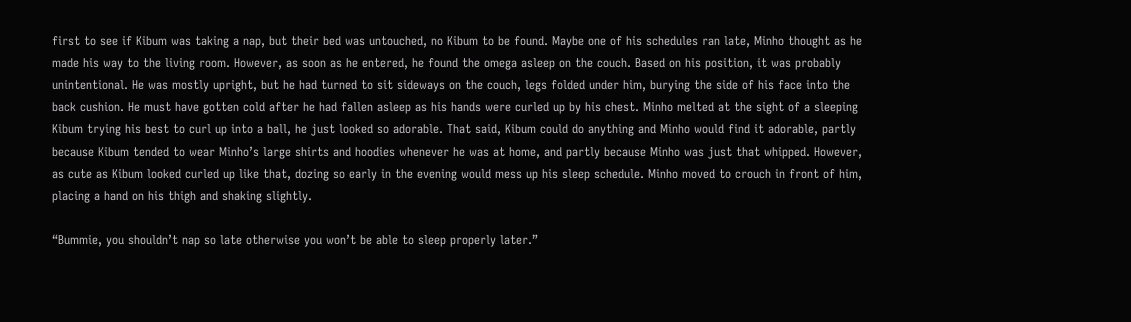first to see if Kibum was taking a nap, but their bed was untouched, no Kibum to be found. Maybe one of his schedules ran late, Minho thought as he made his way to the living room. However, as soon as he entered, he found the omega asleep on the couch. Based on his position, it was probably unintentional. He was mostly upright, but he had turned to sit sideways on the couch, legs folded under him, burying the side of his face into the back cushion. He must have gotten cold after he had fallen asleep as his hands were curled up by his chest. Minho melted at the sight of a sleeping Kibum trying his best to curl up into a ball, he just looked so adorable. That said, Kibum could do anything and Minho would find it adorable, partly because Kibum tended to wear Minho’s large shirts and hoodies whenever he was at home, and partly because Minho was just that whipped. However, as cute as Kibum looked curled up like that, dozing so early in the evening would mess up his sleep schedule. Minho moved to crouch in front of him, placing a hand on his thigh and shaking slightly.

“Bummie, you shouldn’t nap so late otherwise you won’t be able to sleep properly later.”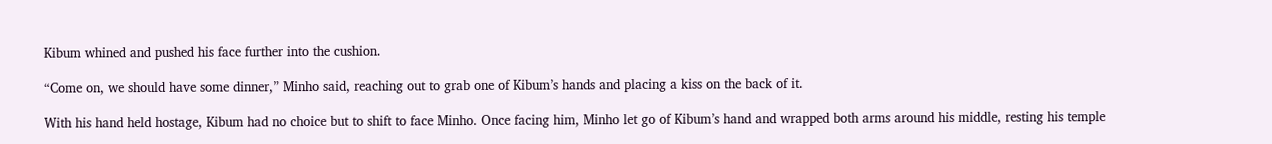Kibum whined and pushed his face further into the cushion.

“Come on, we should have some dinner,” Minho said, reaching out to grab one of Kibum’s hands and placing a kiss on the back of it.

With his hand held hostage, Kibum had no choice but to shift to face Minho. Once facing him, Minho let go of Kibum’s hand and wrapped both arms around his middle, resting his temple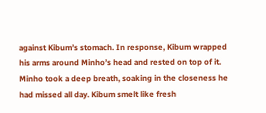against Kibum’s stomach. In response, Kibum wrapped his arms around Minho’s head and rested on top of it. Minho took a deep breath, soaking in the closeness he had missed all day. Kibum smelt like fresh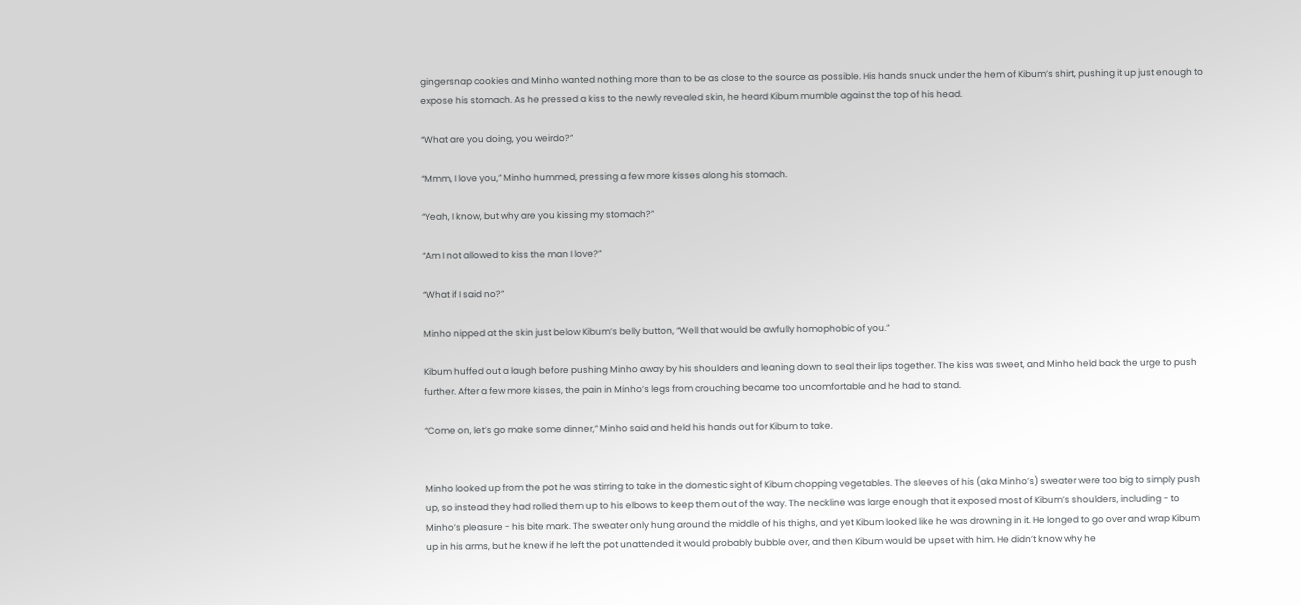gingersnap cookies and Minho wanted nothing more than to be as close to the source as possible. His hands snuck under the hem of Kibum’s shirt, pushing it up just enough to expose his stomach. As he pressed a kiss to the newly revealed skin, he heard Kibum mumble against the top of his head.

“What are you doing, you weirdo?”

“Mmm, I love you,” Minho hummed, pressing a few more kisses along his stomach.

“Yeah, I know, but why are you kissing my stomach?”

“Am I not allowed to kiss the man I love?”

“What if I said no?”

Minho nipped at the skin just below Kibum’s belly button, “Well that would be awfully homophobic of you.”

Kibum huffed out a laugh before pushing Minho away by his shoulders and leaning down to seal their lips together. The kiss was sweet, and Minho held back the urge to push further. After a few more kisses, the pain in Minho’s legs from crouching became too uncomfortable and he had to stand.

“Come on, let’s go make some dinner,” Minho said and held his hands out for Kibum to take.


Minho looked up from the pot he was stirring to take in the domestic sight of Kibum chopping vegetables. The sleeves of his (aka Minho’s) sweater were too big to simply push up, so instead they had rolled them up to his elbows to keep them out of the way. The neckline was large enough that it exposed most of Kibum’s shoulders, including - to Minho’s pleasure - his bite mark. The sweater only hung around the middle of his thighs, and yet Kibum looked like he was drowning in it. He longed to go over and wrap Kibum up in his arms, but he knew if he left the pot unattended it would probably bubble over, and then Kibum would be upset with him. He didn’t know why he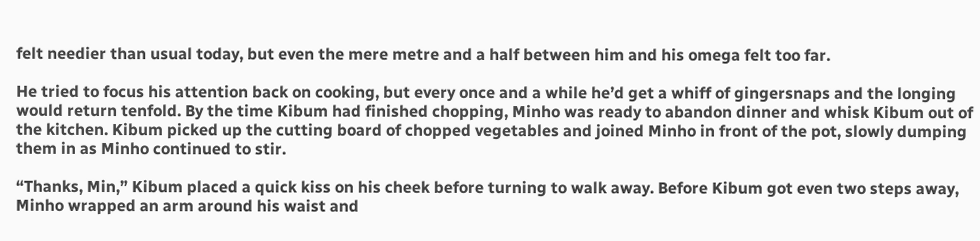felt needier than usual today, but even the mere metre and a half between him and his omega felt too far.

He tried to focus his attention back on cooking, but every once and a while he’d get a whiff of gingersnaps and the longing would return tenfold. By the time Kibum had finished chopping, Minho was ready to abandon dinner and whisk Kibum out of the kitchen. Kibum picked up the cutting board of chopped vegetables and joined Minho in front of the pot, slowly dumping them in as Minho continued to stir.

“Thanks, Min,” Kibum placed a quick kiss on his cheek before turning to walk away. Before Kibum got even two steps away, Minho wrapped an arm around his waist and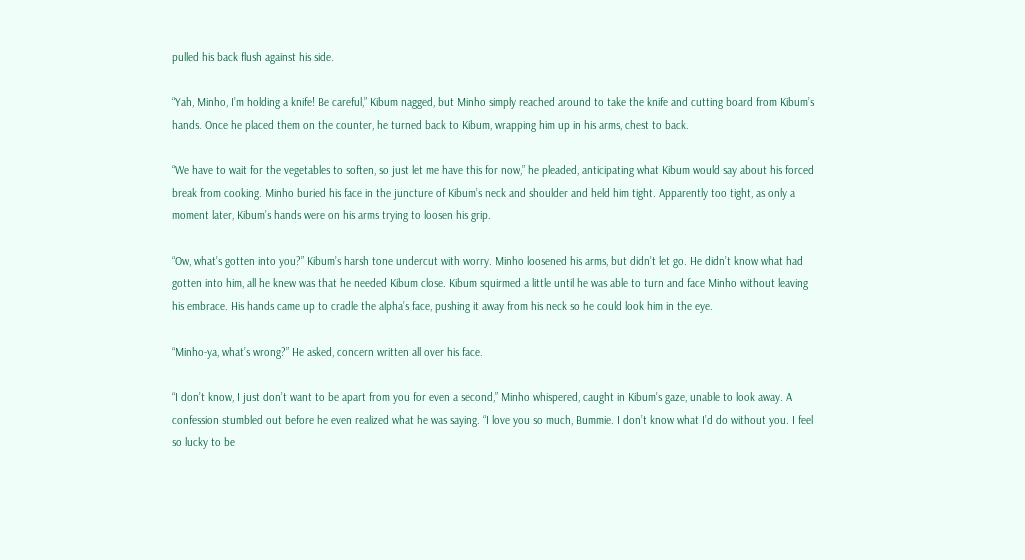pulled his back flush against his side.

“Yah, Minho, I’m holding a knife! Be careful,” Kibum nagged, but Minho simply reached around to take the knife and cutting board from Kibum’s hands. Once he placed them on the counter, he turned back to Kibum, wrapping him up in his arms, chest to back.

“We have to wait for the vegetables to soften, so just let me have this for now,” he pleaded, anticipating what Kibum would say about his forced break from cooking. Minho buried his face in the juncture of Kibum’s neck and shoulder and held him tight. Apparently too tight, as only a moment later, Kibum’s hands were on his arms trying to loosen his grip.

“Ow, what’s gotten into you?” Kibum’s harsh tone undercut with worry. Minho loosened his arms, but didn’t let go. He didn’t know what had gotten into him, all he knew was that he needed Kibum close. Kibum squirmed a little until he was able to turn and face Minho without leaving his embrace. His hands came up to cradle the alpha’s face, pushing it away from his neck so he could look him in the eye.

“Minho-ya, what’s wrong?” He asked, concern written all over his face.

“I don’t know, I just don’t want to be apart from you for even a second,” Minho whispered, caught in Kibum’s gaze, unable to look away. A confession stumbled out before he even realized what he was saying. “I love you so much, Bummie. I don’t know what I’d do without you. I feel so lucky to be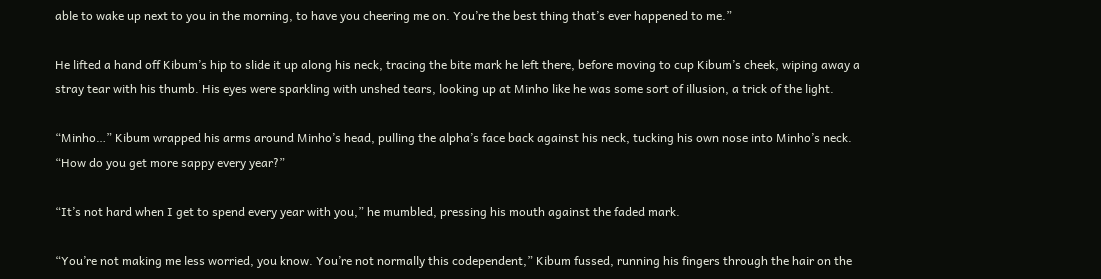able to wake up next to you in the morning, to have you cheering me on. You’re the best thing that’s ever happened to me.”

He lifted a hand off Kibum’s hip to slide it up along his neck, tracing the bite mark he left there, before moving to cup Kibum’s cheek, wiping away a stray tear with his thumb. His eyes were sparkling with unshed tears, looking up at Minho like he was some sort of illusion, a trick of the light.

“Minho…” Kibum wrapped his arms around Minho’s head, pulling the alpha’s face back against his neck, tucking his own nose into Minho’s neck. “How do you get more sappy every year?”

“It’s not hard when I get to spend every year with you,” he mumbled, pressing his mouth against the faded mark.

“You’re not making me less worried, you know. You’re not normally this codependent,” Kibum fussed, running his fingers through the hair on the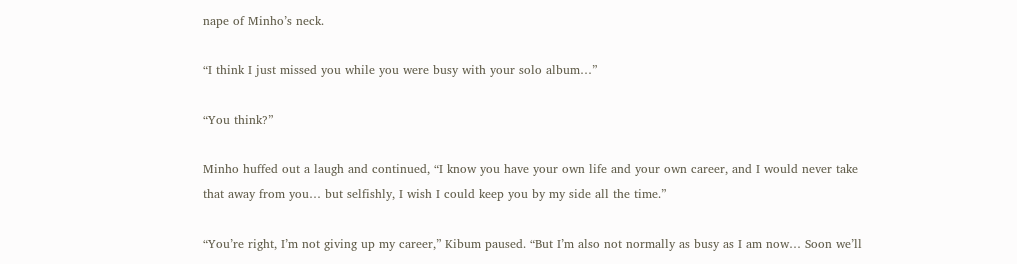nape of Minho’s neck.

“I think I just missed you while you were busy with your solo album…”

“You think?”

Minho huffed out a laugh and continued, “I know you have your own life and your own career, and I would never take that away from you… but selfishly, I wish I could keep you by my side all the time.”

“You’re right, I’m not giving up my career,” Kibum paused. “But I’m also not normally as busy as I am now… Soon we’ll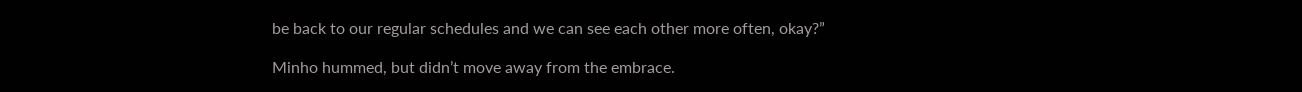be back to our regular schedules and we can see each other more often, okay?”

Minho hummed, but didn’t move away from the embrace.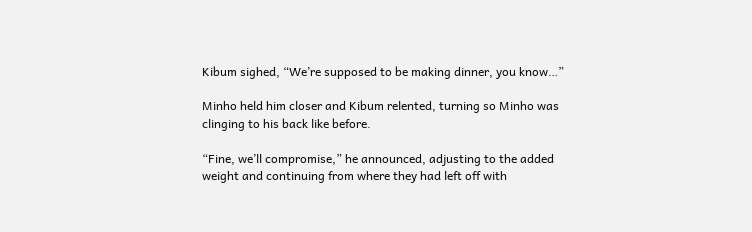Kibum sighed, “We’re supposed to be making dinner, you know…”

Minho held him closer and Kibum relented, turning so Minho was clinging to his back like before.

“Fine, we’ll compromise,” he announced, adjusting to the added weight and continuing from where they had left off with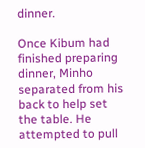dinner.

Once Kibum had finished preparing dinner, Minho separated from his back to help set the table. He attempted to pull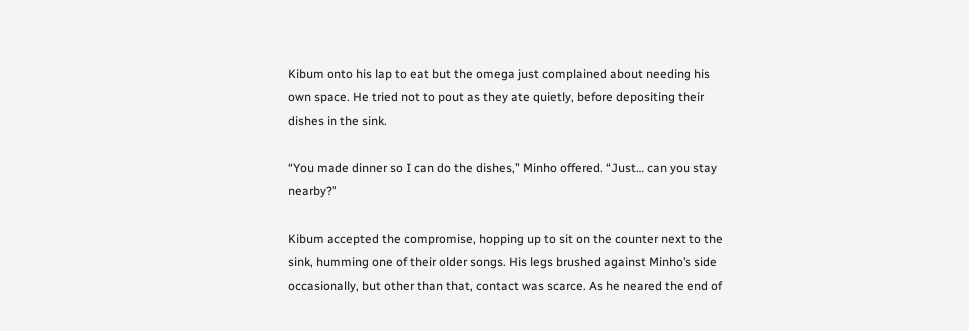Kibum onto his lap to eat but the omega just complained about needing his own space. He tried not to pout as they ate quietly, before depositing their dishes in the sink.

“You made dinner so I can do the dishes,” Minho offered. “Just… can you stay nearby?”

Kibum accepted the compromise, hopping up to sit on the counter next to the sink, humming one of their older songs. His legs brushed against Minho’s side occasionally, but other than that, contact was scarce. As he neared the end of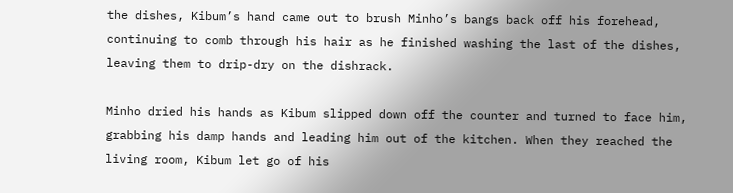the dishes, Kibum’s hand came out to brush Minho’s bangs back off his forehead, continuing to comb through his hair as he finished washing the last of the dishes, leaving them to drip-dry on the dishrack.

Minho dried his hands as Kibum slipped down off the counter and turned to face him, grabbing his damp hands and leading him out of the kitchen. When they reached the living room, Kibum let go of his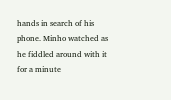hands in search of his phone. Minho watched as he fiddled around with it for a minute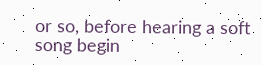or so, before hearing a soft song begin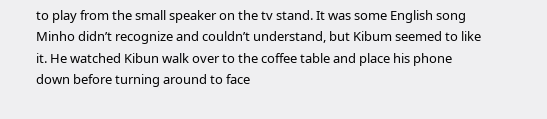to play from the small speaker on the tv stand. It was some English song Minho didn’t recognize and couldn’t understand, but Kibum seemed to like it. He watched Kibun walk over to the coffee table and place his phone down before turning around to face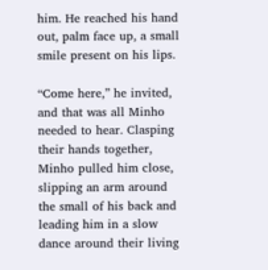him. He reached his hand out, palm face up, a small smile present on his lips.

“Come here,” he invited, and that was all Minho needed to hear. Clasping their hands together, Minho pulled him close, slipping an arm around the small of his back and leading him in a slow dance around their living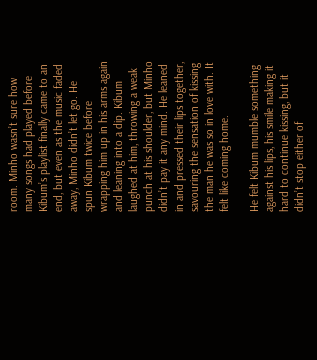room. Minho wasn’t sure how many songs had played before Kibum’s playlist finally came to an end, but even as the music faded away, Minho didn’t let go. He spun Kibum twice before wrapping him up in his arms again and leaning into a dip. Kibum laughed at him, throwing a weak punch at his shoulder, but Minho didn’t pay it any mind. He leaned in and pressed their lips together, savouring the sensation of kissing the man he was so in love with. It felt like coming home.

He felt Kibum mumble something against his lips, his smile making it hard to continue kissing, but it didn’t stop either of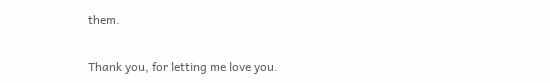them.

Thank you, for letting me love you.